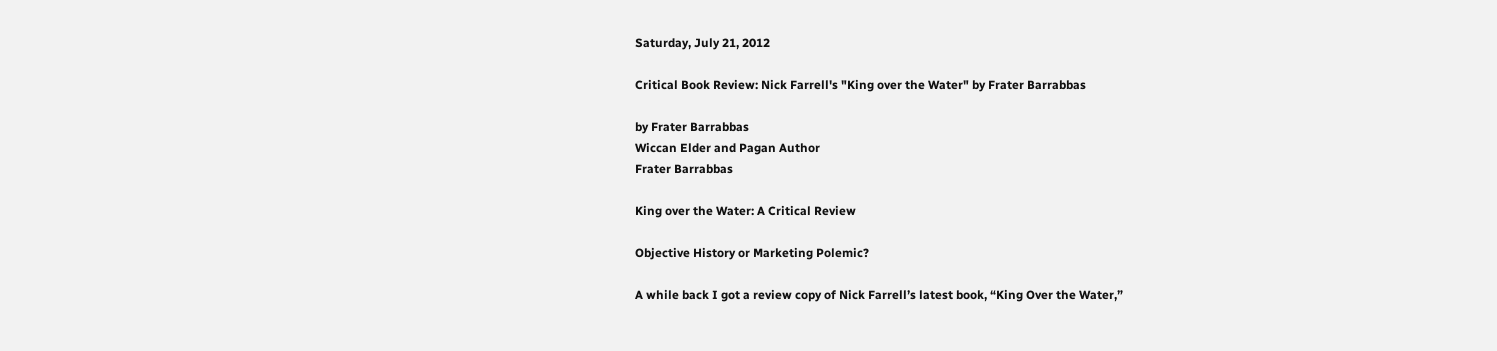Saturday, July 21, 2012

Critical Book Review: Nick Farrell's "King over the Water" by Frater Barrabbas

by Frater Barrabbas
Wiccan Elder and Pagan Author
Frater Barrabbas

King over the Water: A Critical Review

Objective History or Marketing Polemic?

A while back I got a review copy of Nick Farrell’s latest book, “King Over the Water,”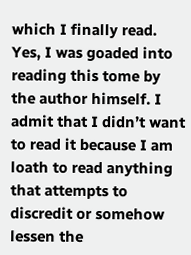which I finally read. Yes, I was goaded into reading this tome by the author himself. I admit that I didn’t want to read it because I am loath to read anything that attempts to discredit or somehow lessen the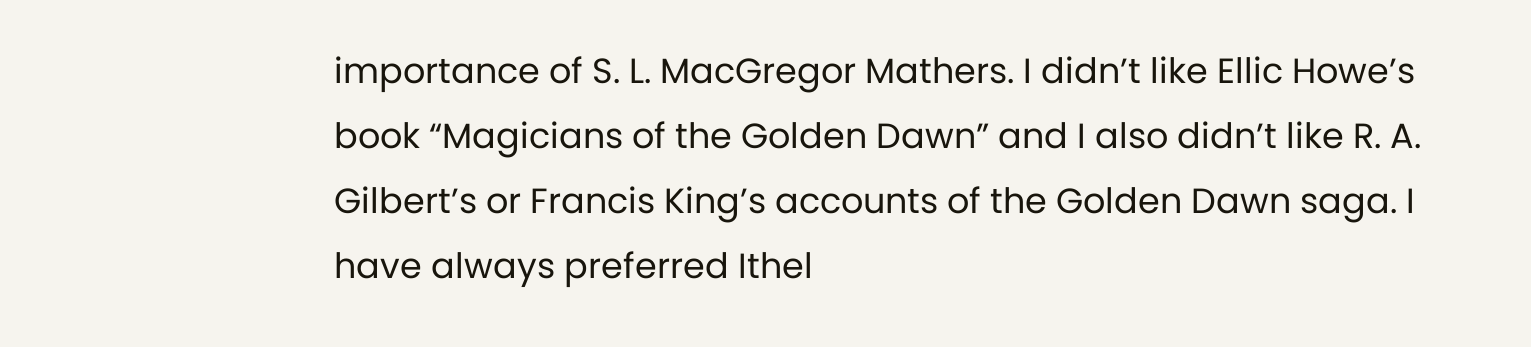importance of S. L. MacGregor Mathers. I didn’t like Ellic Howe’s book “Magicians of the Golden Dawn” and I also didn’t like R. A. Gilbert’s or Francis King’s accounts of the Golden Dawn saga. I have always preferred Ithel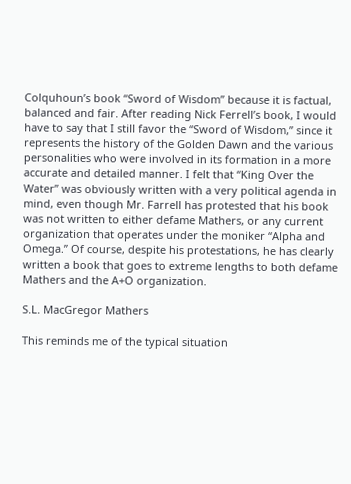Colquhoun’s book “Sword of Wisdom” because it is factual, balanced and fair. After reading Nick Ferrell’s book, I would have to say that I still favor the “Sword of Wisdom,” since it represents the history of the Golden Dawn and the various personalities who were involved in its formation in a more accurate and detailed manner. I felt that “King Over the Water” was obviously written with a very political agenda in mind, even though Mr. Farrell has protested that his book was not written to either defame Mathers, or any current organization that operates under the moniker “Alpha and Omega.” Of course, despite his protestations, he has clearly written a book that goes to extreme lengths to both defame Mathers and the A+O organization.

S.L. MacGregor Mathers

This reminds me of the typical situation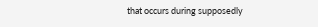that occurs during supposedly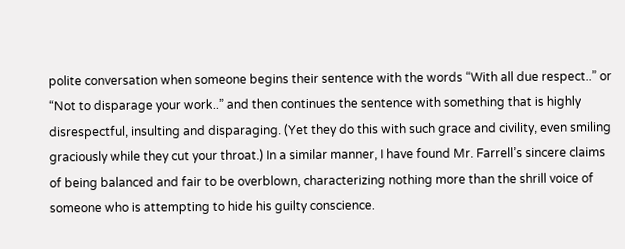polite conversation when someone begins their sentence with the words “With all due respect..” or “Not to disparage your work..” and then continues the sentence with something that is highly disrespectful, insulting and disparaging. (Yet they do this with such grace and civility, even smiling graciously while they cut your throat.) In a similar manner, I have found Mr. Farrell’s sincere claims of being balanced and fair to be overblown, characterizing nothing more than the shrill voice of someone who is attempting to hide his guilty conscience.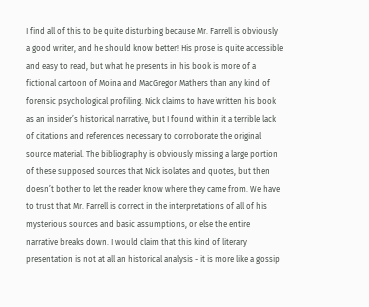I find all of this to be quite disturbing because Mr. Farrell is obviously a good writer, and he should know better! His prose is quite accessible and easy to read, but what he presents in his book is more of a fictional cartoon of Moina and MacGregor Mathers than any kind of forensic psychological profiling. Nick claims to have written his book as an insider’s historical narrative, but I found within it a terrible lack of citations and references necessary to corroborate the original source material. The bibliography is obviously missing a large portion of these supposed sources that Nick isolates and quotes, but then doesn’t bother to let the reader know where they came from. We have to trust that Mr. Farrell is correct in the interpretations of all of his mysterious sources and basic assumptions, or else the entire narrative breaks down. I would claim that this kind of literary presentation is not at all an historical analysis - it is more like a gossip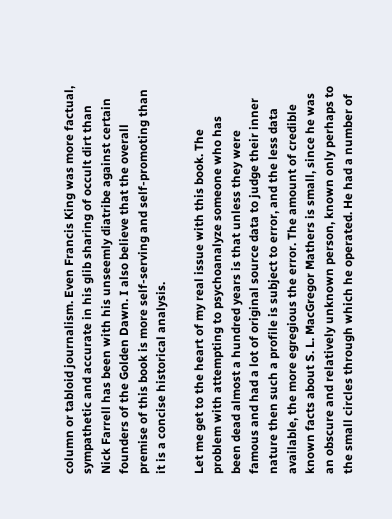column or tabloid journalism. Even Francis King was more factual, sympathetic and accurate in his glib sharing of occult dirt than Nick Farrell has been with his unseemly diatribe against certain founders of the Golden Dawn. I also believe that the overall premise of this book is more self-serving and self-promoting than it is a concise historical analysis.

Let me get to the heart of my real issue with this book. The problem with attempting to psychoanalyze someone who has been dead almost a hundred years is that unless they were famous and had a lot of original source data to judge their inner nature then such a profile is subject to error, and the less data available, the more egregious the error. The amount of credible known facts about S. L. MacGregor Mathers is small, since he was an obscure and relatively unknown person, known only perhaps to the small circles through which he operated. He had a number of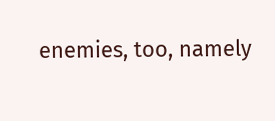enemies, too, namely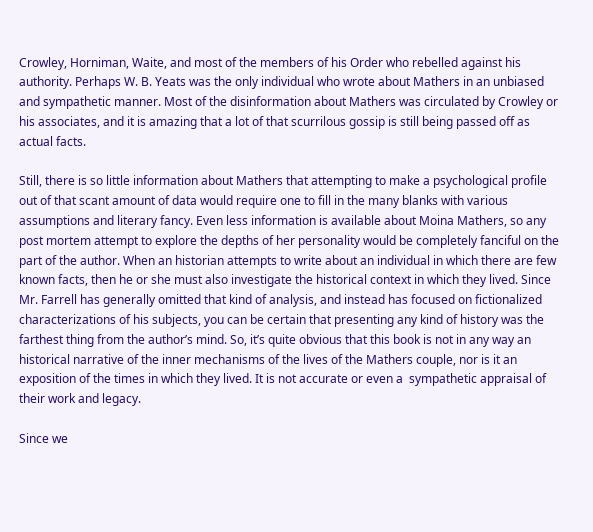Crowley, Horniman, Waite, and most of the members of his Order who rebelled against his authority. Perhaps W. B. Yeats was the only individual who wrote about Mathers in an unbiased and sympathetic manner. Most of the disinformation about Mathers was circulated by Crowley or his associates, and it is amazing that a lot of that scurrilous gossip is still being passed off as actual facts.

Still, there is so little information about Mathers that attempting to make a psychological profile out of that scant amount of data would require one to fill in the many blanks with various assumptions and literary fancy. Even less information is available about Moina Mathers, so any post mortem attempt to explore the depths of her personality would be completely fanciful on the part of the author. When an historian attempts to write about an individual in which there are few known facts, then he or she must also investigate the historical context in which they lived. Since Mr. Farrell has generally omitted that kind of analysis, and instead has focused on fictionalized characterizations of his subjects, you can be certain that presenting any kind of history was the farthest thing from the author’s mind. So, it’s quite obvious that this book is not in any way an historical narrative of the inner mechanisms of the lives of the Mathers couple, nor is it an exposition of the times in which they lived. It is not accurate or even a  sympathetic appraisal of their work and legacy.

Since we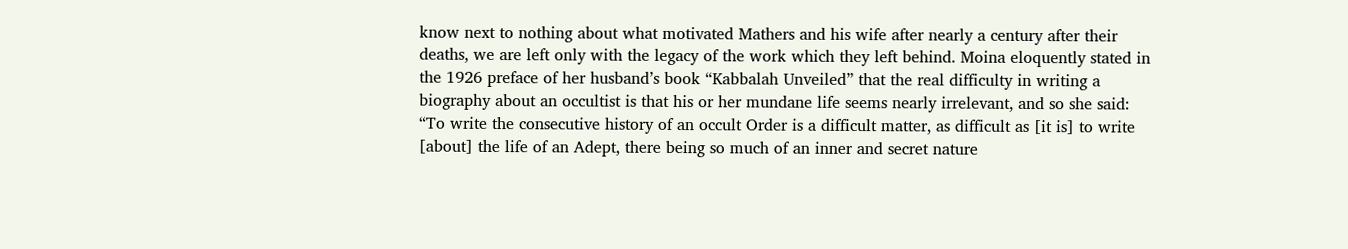know next to nothing about what motivated Mathers and his wife after nearly a century after their deaths, we are left only with the legacy of the work which they left behind. Moina eloquently stated in the 1926 preface of her husband’s book “Kabbalah Unveiled” that the real difficulty in writing a biography about an occultist is that his or her mundane life seems nearly irrelevant, and so she said: “To write the consecutive history of an occult Order is a difficult matter, as difficult as [it is] to write [about] the life of an Adept, there being so much of an inner and secret nature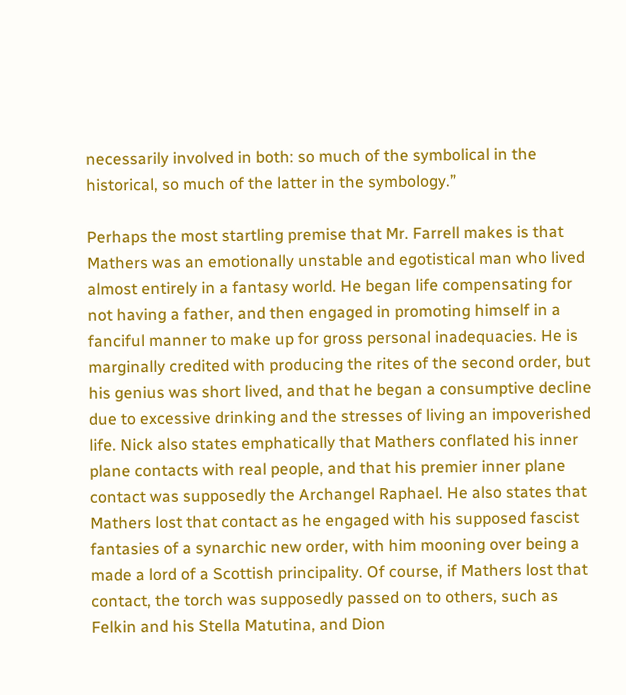necessarily involved in both: so much of the symbolical in the historical, so much of the latter in the symbology.”

Perhaps the most startling premise that Mr. Farrell makes is that Mathers was an emotionally unstable and egotistical man who lived almost entirely in a fantasy world. He began life compensating for not having a father, and then engaged in promoting himself in a fanciful manner to make up for gross personal inadequacies. He is marginally credited with producing the rites of the second order, but his genius was short lived, and that he began a consumptive decline due to excessive drinking and the stresses of living an impoverished life. Nick also states emphatically that Mathers conflated his inner plane contacts with real people, and that his premier inner plane contact was supposedly the Archangel Raphael. He also states that Mathers lost that contact as he engaged with his supposed fascist fantasies of a synarchic new order, with him mooning over being a made a lord of a Scottish principality. Of course, if Mathers lost that contact, the torch was supposedly passed on to others, such as Felkin and his Stella Matutina, and Dion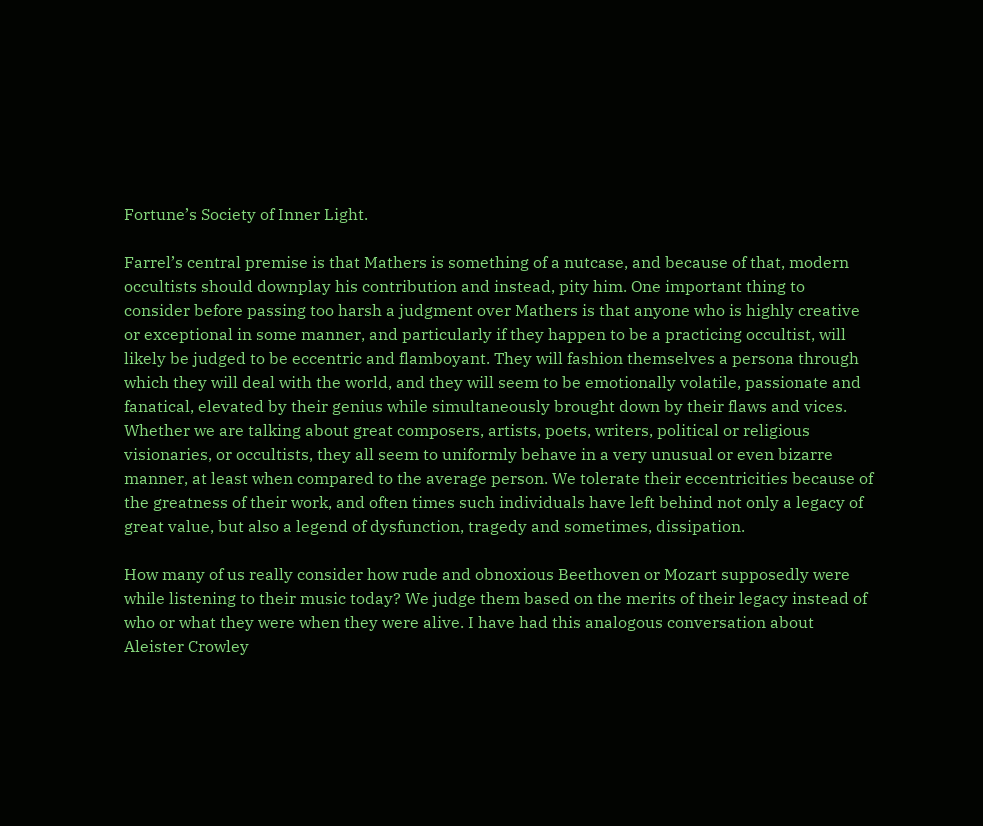Fortune’s Society of Inner Light.

Farrel’s central premise is that Mathers is something of a nutcase, and because of that, modern occultists should downplay his contribution and instead, pity him. One important thing to consider before passing too harsh a judgment over Mathers is that anyone who is highly creative or exceptional in some manner, and particularly if they happen to be a practicing occultist, will likely be judged to be eccentric and flamboyant. They will fashion themselves a persona through which they will deal with the world, and they will seem to be emotionally volatile, passionate and fanatical, elevated by their genius while simultaneously brought down by their flaws and vices. Whether we are talking about great composers, artists, poets, writers, political or religious visionaries, or occultists, they all seem to uniformly behave in a very unusual or even bizarre manner, at least when compared to the average person. We tolerate their eccentricities because of the greatness of their work, and often times such individuals have left behind not only a legacy of great value, but also a legend of dysfunction, tragedy and sometimes, dissipation.

How many of us really consider how rude and obnoxious Beethoven or Mozart supposedly were while listening to their music today? We judge them based on the merits of their legacy instead of who or what they were when they were alive. I have had this analogous conversation about Aleister Crowley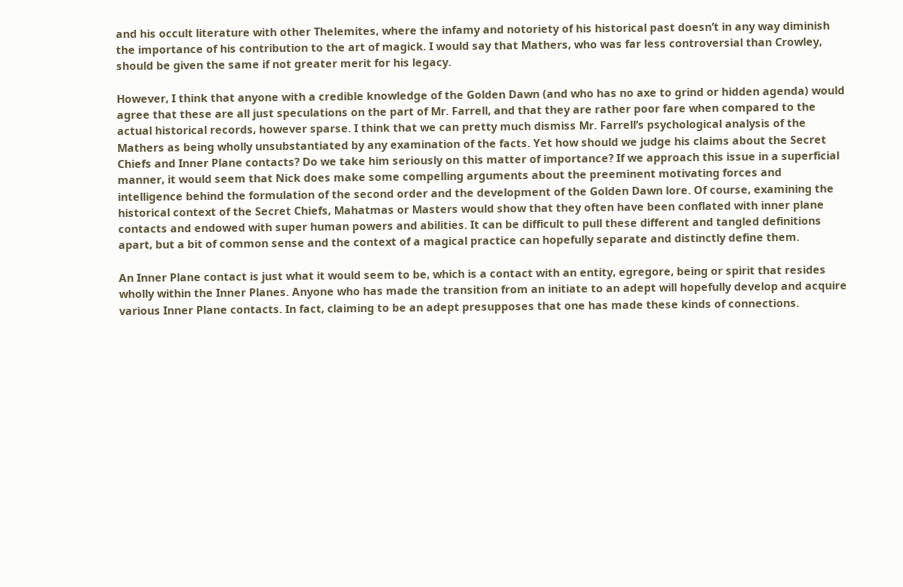and his occult literature with other Thelemites, where the infamy and notoriety of his historical past doesn’t in any way diminish the importance of his contribution to the art of magick. I would say that Mathers, who was far less controversial than Crowley, should be given the same if not greater merit for his legacy.

However, I think that anyone with a credible knowledge of the Golden Dawn (and who has no axe to grind or hidden agenda) would agree that these are all just speculations on the part of Mr. Farrell, and that they are rather poor fare when compared to the actual historical records, however sparse. I think that we can pretty much dismiss Mr. Farrell’s psychological analysis of the Mathers as being wholly unsubstantiated by any examination of the facts. Yet how should we judge his claims about the Secret Chiefs and Inner Plane contacts? Do we take him seriously on this matter of importance? If we approach this issue in a superficial manner, it would seem that Nick does make some compelling arguments about the preeminent motivating forces and intelligence behind the formulation of the second order and the development of the Golden Dawn lore. Of course, examining the historical context of the Secret Chiefs, Mahatmas or Masters would show that they often have been conflated with inner plane contacts and endowed with super human powers and abilities. It can be difficult to pull these different and tangled definitions apart, but a bit of common sense and the context of a magical practice can hopefully separate and distinctly define them.

An Inner Plane contact is just what it would seem to be, which is a contact with an entity, egregore, being or spirit that resides wholly within the Inner Planes. Anyone who has made the transition from an initiate to an adept will hopefully develop and acquire various Inner Plane contacts. In fact, claiming to be an adept presupposes that one has made these kinds of connections.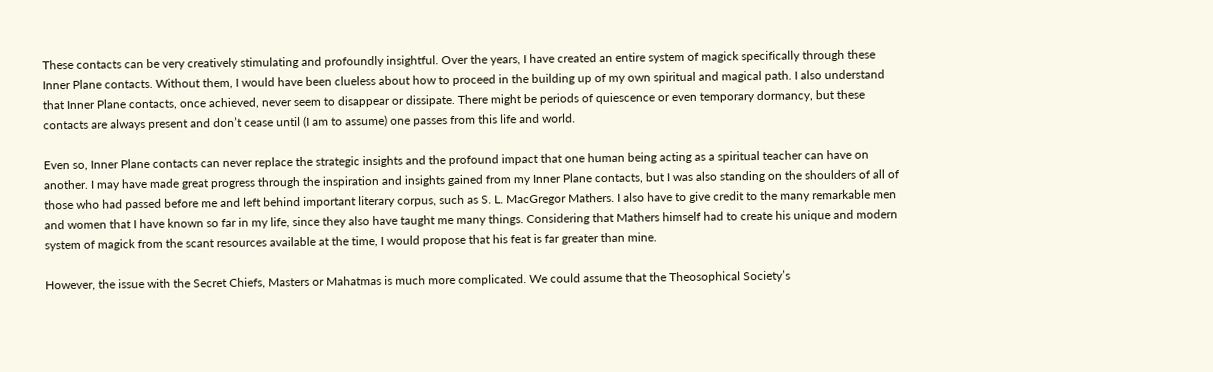These contacts can be very creatively stimulating and profoundly insightful. Over the years, I have created an entire system of magick specifically through these Inner Plane contacts. Without them, I would have been clueless about how to proceed in the building up of my own spiritual and magical path. I also understand that Inner Plane contacts, once achieved, never seem to disappear or dissipate. There might be periods of quiescence or even temporary dormancy, but these contacts are always present and don’t cease until (I am to assume) one passes from this life and world.

Even so, Inner Plane contacts can never replace the strategic insights and the profound impact that one human being acting as a spiritual teacher can have on another. I may have made great progress through the inspiration and insights gained from my Inner Plane contacts, but I was also standing on the shoulders of all of those who had passed before me and left behind important literary corpus, such as S. L. MacGregor Mathers. I also have to give credit to the many remarkable men and women that I have known so far in my life, since they also have taught me many things. Considering that Mathers himself had to create his unique and modern system of magick from the scant resources available at the time, I would propose that his feat is far greater than mine.

However, the issue with the Secret Chiefs, Masters or Mahatmas is much more complicated. We could assume that the Theosophical Society’s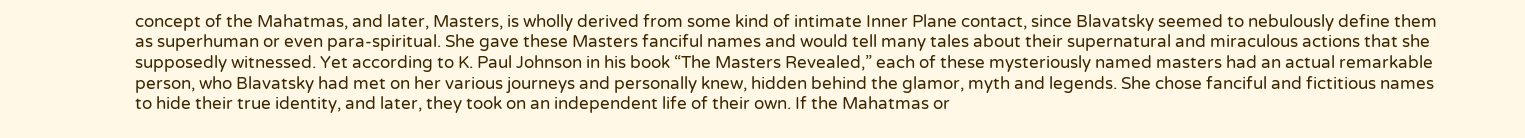concept of the Mahatmas, and later, Masters, is wholly derived from some kind of intimate Inner Plane contact, since Blavatsky seemed to nebulously define them as superhuman or even para-spiritual. She gave these Masters fanciful names and would tell many tales about their supernatural and miraculous actions that she supposedly witnessed. Yet according to K. Paul Johnson in his book “The Masters Revealed,” each of these mysteriously named masters had an actual remarkable person, who Blavatsky had met on her various journeys and personally knew, hidden behind the glamor, myth and legends. She chose fanciful and fictitious names to hide their true identity, and later, they took on an independent life of their own. If the Mahatmas or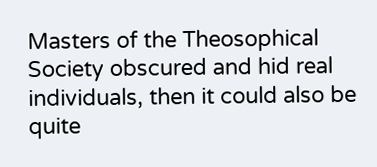Masters of the Theosophical Society obscured and hid real individuals, then it could also be quite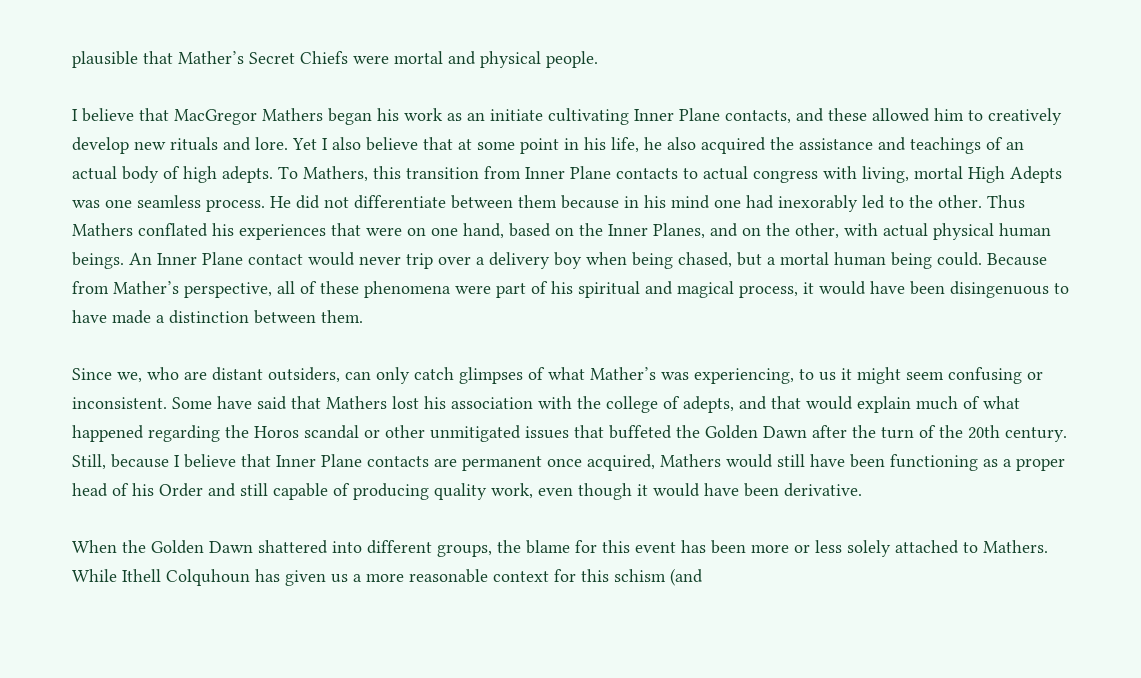plausible that Mather’s Secret Chiefs were mortal and physical people.

I believe that MacGregor Mathers began his work as an initiate cultivating Inner Plane contacts, and these allowed him to creatively develop new rituals and lore. Yet I also believe that at some point in his life, he also acquired the assistance and teachings of an actual body of high adepts. To Mathers, this transition from Inner Plane contacts to actual congress with living, mortal High Adepts was one seamless process. He did not differentiate between them because in his mind one had inexorably led to the other. Thus Mathers conflated his experiences that were on one hand, based on the Inner Planes, and on the other, with actual physical human beings. An Inner Plane contact would never trip over a delivery boy when being chased, but a mortal human being could. Because from Mather’s perspective, all of these phenomena were part of his spiritual and magical process, it would have been disingenuous to have made a distinction between them.

Since we, who are distant outsiders, can only catch glimpses of what Mather’s was experiencing, to us it might seem confusing or inconsistent. Some have said that Mathers lost his association with the college of adepts, and that would explain much of what happened regarding the Horos scandal or other unmitigated issues that buffeted the Golden Dawn after the turn of the 20th century. Still, because I believe that Inner Plane contacts are permanent once acquired, Mathers would still have been functioning as a proper head of his Order and still capable of producing quality work, even though it would have been derivative.

When the Golden Dawn shattered into different groups, the blame for this event has been more or less solely attached to Mathers. While Ithell Colquhoun has given us a more reasonable context for this schism (and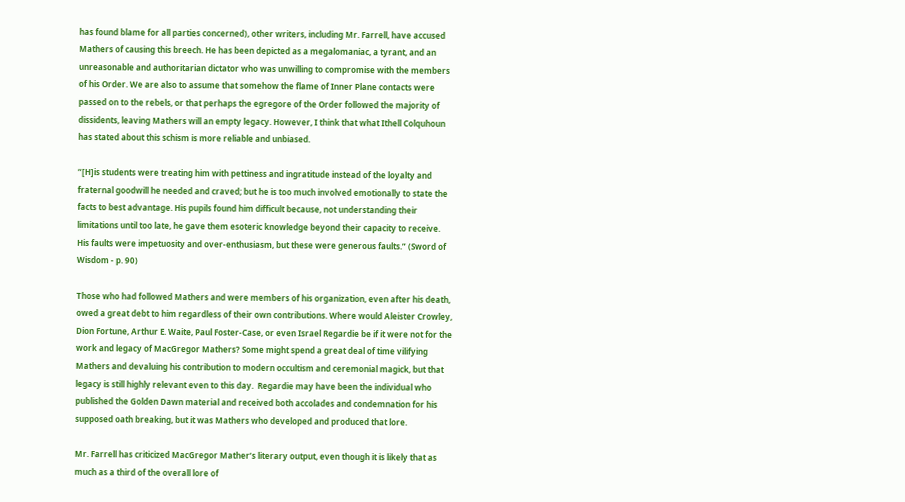has found blame for all parties concerned), other writers, including Mr. Farrell, have accused Mathers of causing this breech. He has been depicted as a megalomaniac, a tyrant, and an unreasonable and authoritarian dictator who was unwilling to compromise with the members of his Order. We are also to assume that somehow the flame of Inner Plane contacts were passed on to the rebels, or that perhaps the egregore of the Order followed the majority of dissidents, leaving Mathers will an empty legacy. However, I think that what Ithell Colquhoun has stated about this schism is more reliable and unbiased.

“[H]is students were treating him with pettiness and ingratitude instead of the loyalty and fraternal goodwill he needed and craved; but he is too much involved emotionally to state the facts to best advantage. His pupils found him difficult because, not understanding their limitations until too late, he gave them esoteric knowledge beyond their capacity to receive. His faults were impetuosity and over-enthusiasm, but these were generous faults.” (Sword of Wisdom - p. 90)

Those who had followed Mathers and were members of his organization, even after his death, owed a great debt to him regardless of their own contributions. Where would Aleister Crowley, Dion Fortune, Arthur E. Waite, Paul Foster-Case, or even Israel Regardie be if it were not for the work and legacy of MacGregor Mathers? Some might spend a great deal of time vilifying Mathers and devaluing his contribution to modern occultism and ceremonial magick, but that legacy is still highly relevant even to this day.  Regardie may have been the individual who published the Golden Dawn material and received both accolades and condemnation for his supposed oath breaking, but it was Mathers who developed and produced that lore.

Mr. Farrell has criticized MacGregor Mather’s literary output, even though it is likely that as much as a third of the overall lore of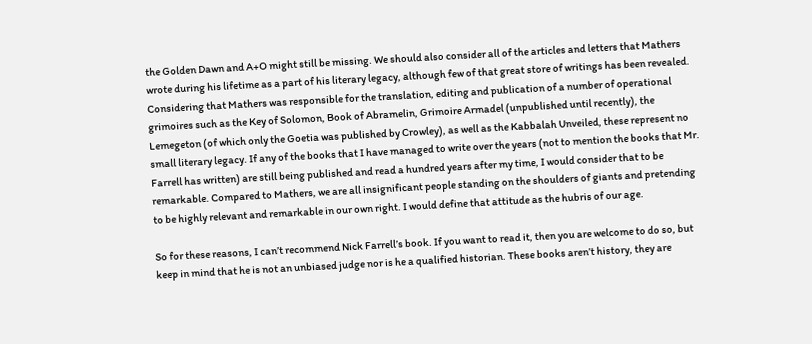the Golden Dawn and A+O might still be missing. We should also consider all of the articles and letters that Mathers wrote during his lifetime as a part of his literary legacy, although few of that great store of writings has been revealed. Considering that Mathers was responsible for the translation, editing and publication of a number of operational grimoires such as the Key of Solomon, Book of Abramelin, Grimoire Armadel (unpublished until recently), the Lemegeton (of which only the Goetia was published by Crowley), as well as the Kabbalah Unveiled, these represent no small literary legacy. If any of the books that I have managed to write over the years (not to mention the books that Mr. Farrell has written) are still being published and read a hundred years after my time, I would consider that to be remarkable. Compared to Mathers, we are all insignificant people standing on the shoulders of giants and pretending to be highly relevant and remarkable in our own right. I would define that attitude as the hubris of our age.

So for these reasons, I can’t recommend Nick Farrell’s book. If you want to read it, then you are welcome to do so, but keep in mind that he is not an unbiased judge nor is he a qualified historian. These books aren’t history, they are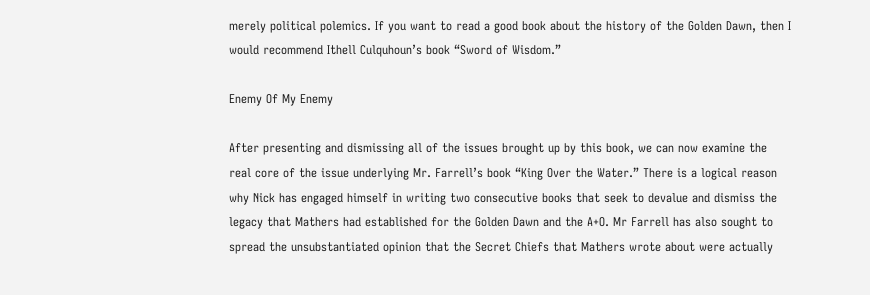merely political polemics. If you want to read a good book about the history of the Golden Dawn, then I would recommend Ithell Culquhoun’s book “Sword of Wisdom.”

Enemy Of My Enemy

After presenting and dismissing all of the issues brought up by this book, we can now examine the real core of the issue underlying Mr. Farrell’s book “King Over the Water.” There is a logical reason why Nick has engaged himself in writing two consecutive books that seek to devalue and dismiss the legacy that Mathers had established for the Golden Dawn and the A+O. Mr Farrell has also sought to spread the unsubstantiated opinion that the Secret Chiefs that Mathers wrote about were actually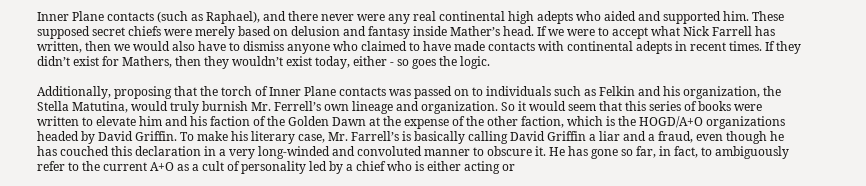Inner Plane contacts (such as Raphael), and there never were any real continental high adepts who aided and supported him. These supposed secret chiefs were merely based on delusion and fantasy inside Mather’s head. If we were to accept what Nick Farrell has written, then we would also have to dismiss anyone who claimed to have made contacts with continental adepts in recent times. If they didn’t exist for Mathers, then they wouldn’t exist today, either - so goes the logic.

Additionally, proposing that the torch of Inner Plane contacts was passed on to individuals such as Felkin and his organization, the Stella Matutina, would truly burnish Mr. Ferrell’s own lineage and organization. So it would seem that this series of books were written to elevate him and his faction of the Golden Dawn at the expense of the other faction, which is the HOGD/A+O organizations headed by David Griffin. To make his literary case, Mr. Farrell’s is basically calling David Griffin a liar and a fraud, even though he has couched this declaration in a very long-winded and convoluted manner to obscure it. He has gone so far, in fact, to ambiguously refer to the current A+O as a cult of personality led by a chief who is either acting or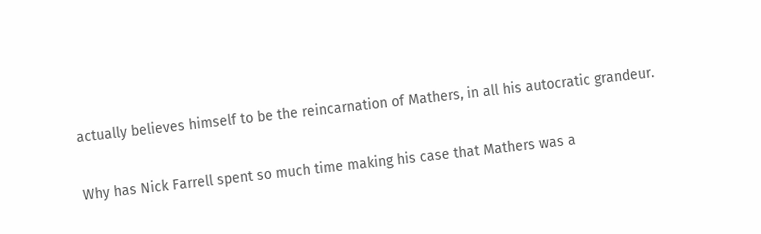actually believes himself to be the reincarnation of Mathers, in all his autocratic grandeur.

Why has Nick Farrell spent so much time making his case that Mathers was a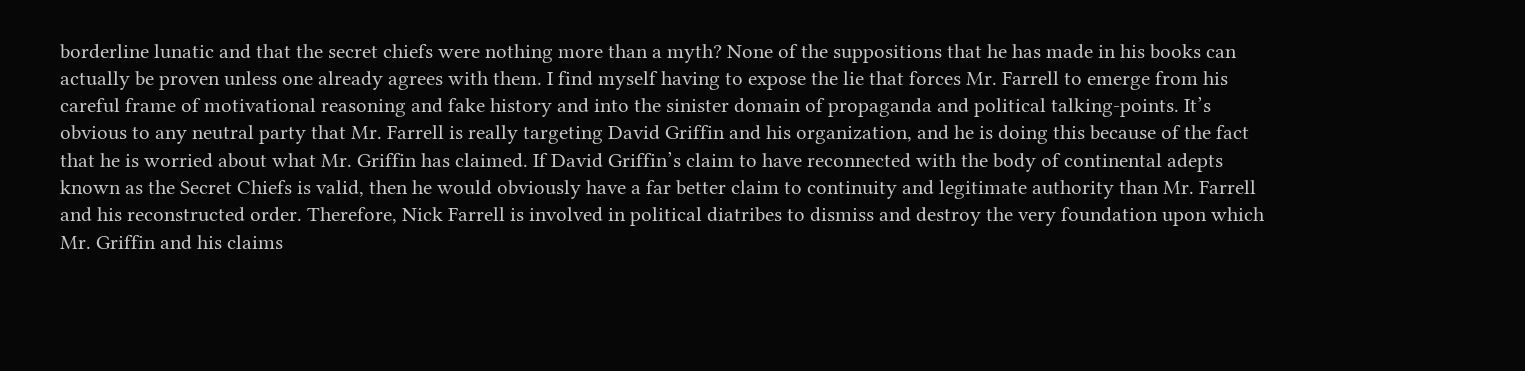borderline lunatic and that the secret chiefs were nothing more than a myth? None of the suppositions that he has made in his books can actually be proven unless one already agrees with them. I find myself having to expose the lie that forces Mr. Farrell to emerge from his careful frame of motivational reasoning and fake history and into the sinister domain of propaganda and political talking-points. It’s obvious to any neutral party that Mr. Farrell is really targeting David Griffin and his organization, and he is doing this because of the fact that he is worried about what Mr. Griffin has claimed. If David Griffin’s claim to have reconnected with the body of continental adepts known as the Secret Chiefs is valid, then he would obviously have a far better claim to continuity and legitimate authority than Mr. Farrell and his reconstructed order. Therefore, Nick Farrell is involved in political diatribes to dismiss and destroy the very foundation upon which Mr. Griffin and his claims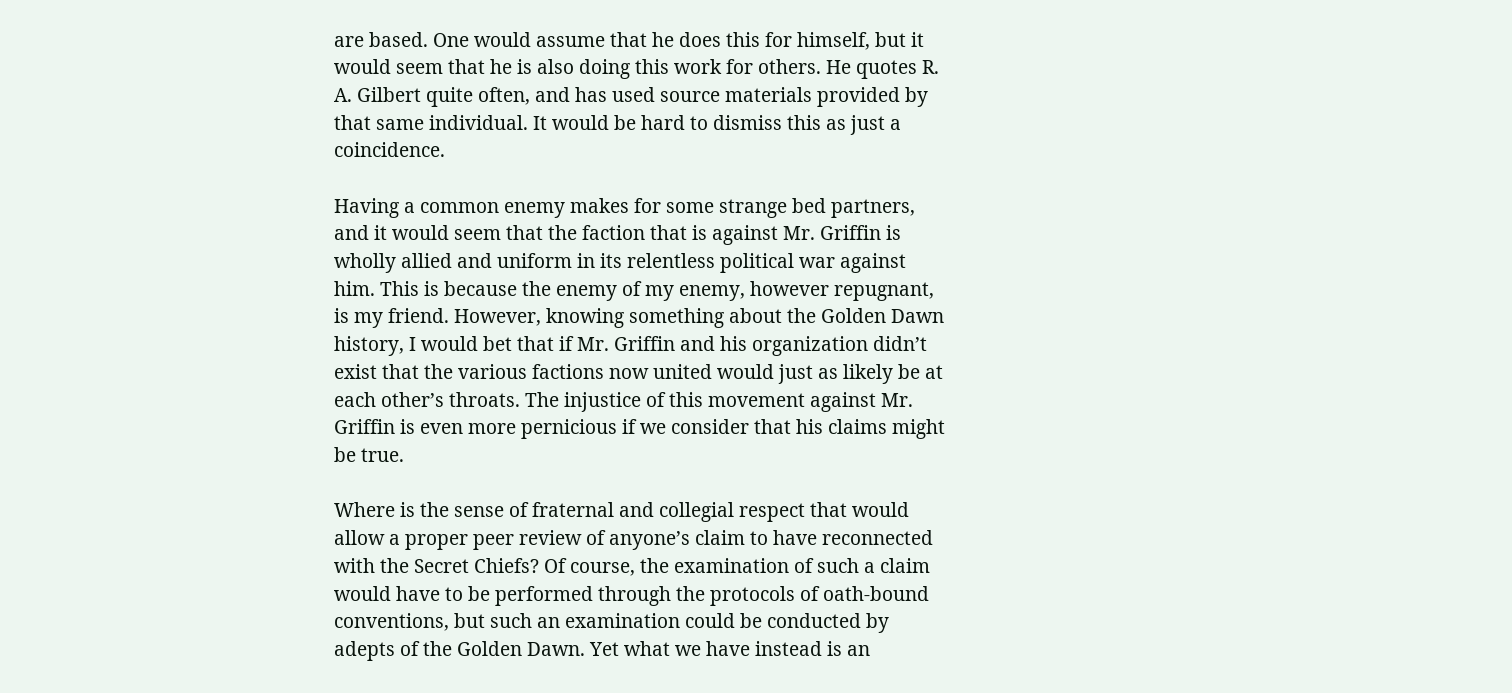are based. One would assume that he does this for himself, but it would seem that he is also doing this work for others. He quotes R. A. Gilbert quite often, and has used source materials provided by that same individual. It would be hard to dismiss this as just a coincidence.

Having a common enemy makes for some strange bed partners, and it would seem that the faction that is against Mr. Griffin is wholly allied and uniform in its relentless political war against him. This is because the enemy of my enemy, however repugnant, is my friend. However, knowing something about the Golden Dawn history, I would bet that if Mr. Griffin and his organization didn’t exist that the various factions now united would just as likely be at each other’s throats. The injustice of this movement against Mr. Griffin is even more pernicious if we consider that his claims might be true.

Where is the sense of fraternal and collegial respect that would allow a proper peer review of anyone’s claim to have reconnected with the Secret Chiefs? Of course, the examination of such a claim would have to be performed through the protocols of oath-bound conventions, but such an examination could be conducted by adepts of the Golden Dawn. Yet what we have instead is an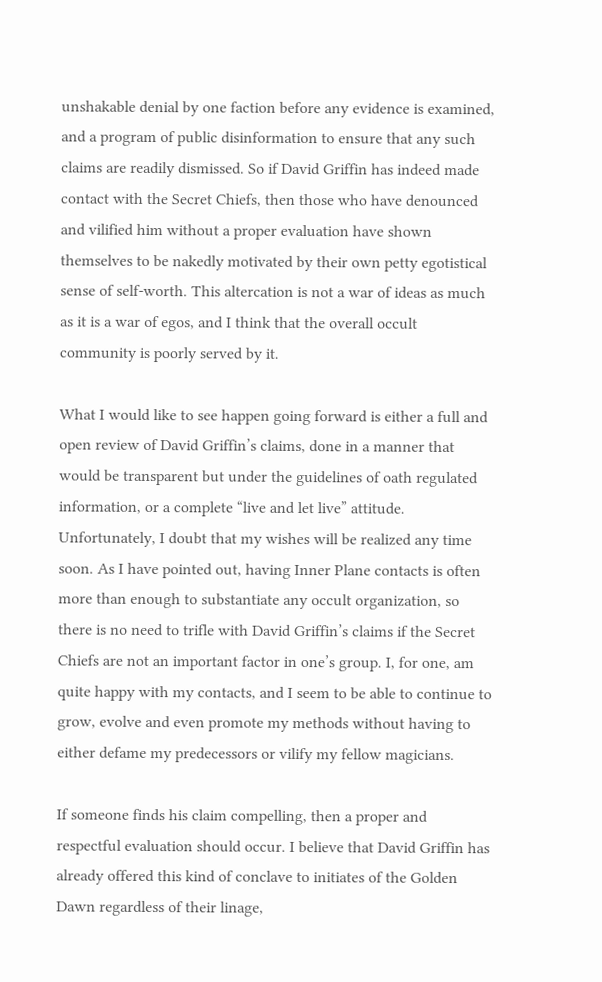unshakable denial by one faction before any evidence is examined, and a program of public disinformation to ensure that any such claims are readily dismissed. So if David Griffin has indeed made contact with the Secret Chiefs, then those who have denounced and vilified him without a proper evaluation have shown themselves to be nakedly motivated by their own petty egotistical sense of self-worth. This altercation is not a war of ideas as much as it is a war of egos, and I think that the overall occult community is poorly served by it.

What I would like to see happen going forward is either a full and open review of David Griffin’s claims, done in a manner that would be transparent but under the guidelines of oath regulated information, or a complete “live and let live” attitude. Unfortunately, I doubt that my wishes will be realized any time soon. As I have pointed out, having Inner Plane contacts is often more than enough to substantiate any occult organization, so there is no need to trifle with David Griffin’s claims if the Secret Chiefs are not an important factor in one’s group. I, for one, am quite happy with my contacts, and I seem to be able to continue to grow, evolve and even promote my methods without having to either defame my predecessors or vilify my fellow magicians.

If someone finds his claim compelling, then a proper and respectful evaluation should occur. I believe that David Griffin has already offered this kind of conclave to initiates of the Golden Dawn regardless of their linage,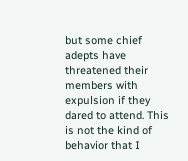but some chief adepts have threatened their members with expulsion if they dared to attend. This is not the kind of behavior that I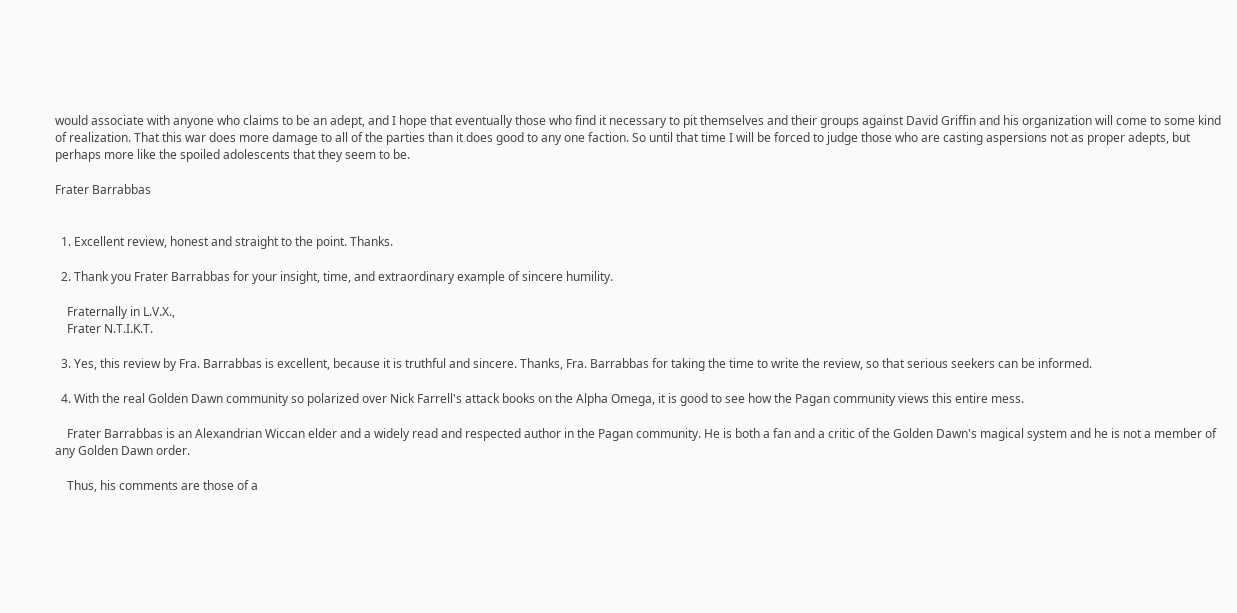would associate with anyone who claims to be an adept, and I hope that eventually those who find it necessary to pit themselves and their groups against David Griffin and his organization will come to some kind of realization. That this war does more damage to all of the parties than it does good to any one faction. So until that time I will be forced to judge those who are casting aspersions not as proper adepts, but perhaps more like the spoiled adolescents that they seem to be.

Frater Barrabbas


  1. Excellent review, honest and straight to the point. Thanks.

  2. Thank you Frater Barrabbas for your insight, time, and extraordinary example of sincere humility.

    Fraternally in L.V.X.,
    Frater N.T.I.K.T.

  3. Yes, this review by Fra. Barrabbas is excellent, because it is truthful and sincere. Thanks, Fra. Barrabbas for taking the time to write the review, so that serious seekers can be informed.

  4. With the real Golden Dawn community so polarized over Nick Farrell's attack books on the Alpha Omega, it is good to see how the Pagan community views this entire mess.

    Frater Barrabbas is an Alexandrian Wiccan elder and a widely read and respected author in the Pagan community. He is both a fan and a critic of the Golden Dawn's magical system and he is not a member of any Golden Dawn order.

    Thus, his comments are those of a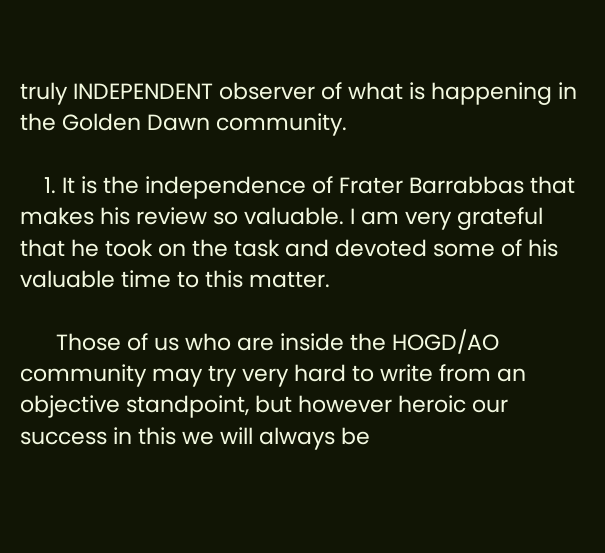truly INDEPENDENT observer of what is happening in the Golden Dawn community.

    1. It is the independence of Frater Barrabbas that makes his review so valuable. I am very grateful that he took on the task and devoted some of his valuable time to this matter.

      Those of us who are inside the HOGD/AO community may try very hard to write from an objective standpoint, but however heroic our success in this we will always be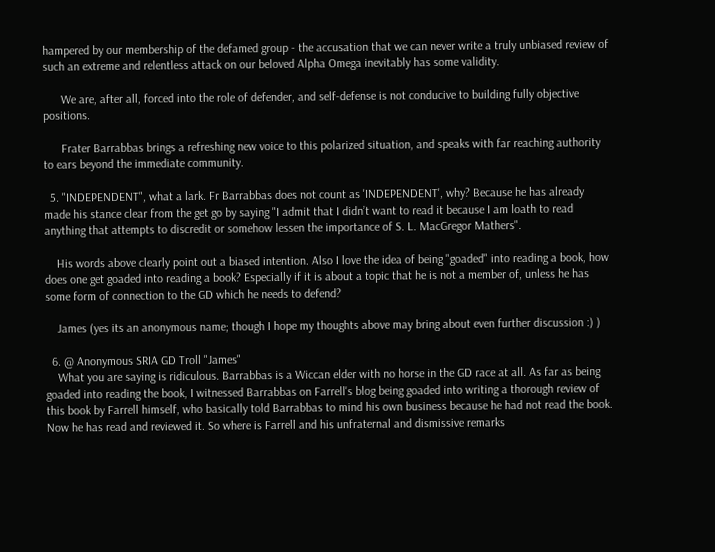hampered by our membership of the defamed group - the accusation that we can never write a truly unbiased review of such an extreme and relentless attack on our beloved Alpha Omega inevitably has some validity.

      We are, after all, forced into the role of defender, and self-defense is not conducive to building fully objective positions.

      Frater Barrabbas brings a refreshing new voice to this polarized situation, and speaks with far reaching authority to ears beyond the immediate community.

  5. "INDEPENDENT", what a lark. Fr Barrabbas does not count as 'INDEPENDENT', why? Because he has already made his stance clear from the get go by saying "I admit that I didn’t want to read it because I am loath to read anything that attempts to discredit or somehow lessen the importance of S. L. MacGregor Mathers".

    His words above clearly point out a biased intention. Also I love the idea of being "goaded" into reading a book, how does one get goaded into reading a book? Especially if it is about a topic that he is not a member of, unless he has some form of connection to the GD which he needs to defend?

    James (yes its an anonymous name; though I hope my thoughts above may bring about even further discussion :) )

  6. @ Anonymous SRIA GD Troll "James"
    What you are saying is ridiculous. Barrabbas is a Wiccan elder with no horse in the GD race at all. As far as being goaded into reading the book, I witnessed Barrabbas on Farrell's blog being goaded into writing a thorough review of this book by Farrell himself, who basically told Barrabbas to mind his own business because he had not read the book. Now he has read and reviewed it. So where is Farrell and his unfraternal and dismissive remarks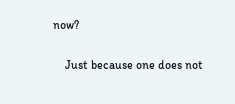now?

    Just because one does not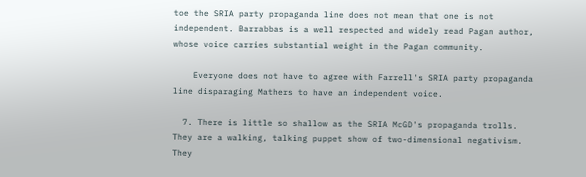toe the SRIA party propaganda line does not mean that one is not independent. Barrabbas is a well respected and widely read Pagan author, whose voice carries substantial weight in the Pagan community.

    Everyone does not have to agree with Farrell's SRIA party propaganda line disparaging Mathers to have an independent voice.

  7. There is little so shallow as the SRIA McGD's propaganda trolls. They are a walking, talking puppet show of two-dimensional negativism. They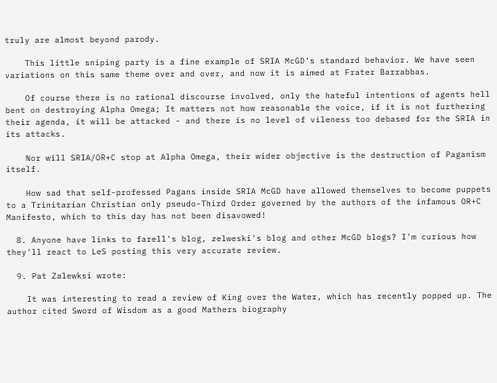truly are almost beyond parody.

    This little sniping party is a fine example of SRIA McGD's standard behavior. We have seen variations on this same theme over and over, and now it is aimed at Frater Barrabbas.

    Of course there is no rational discourse involved, only the hateful intentions of agents hell bent on destroying Alpha Omega; It matters not how reasonable the voice, if it is not furthering their agenda, it will be attacked - and there is no level of vileness too debased for the SRIA in its attacks.

    Nor will SRIA/OR+C stop at Alpha Omega, their wider objective is the destruction of Paganism itself.

    How sad that self-professed Pagans inside SRIA McGD have allowed themselves to become puppets to a Trinitarian Christian only pseudo-Third Order governed by the authors of the infamous OR+C Manifesto, which to this day has not been disavowed!

  8. Anyone have links to farell's blog, zelweski's blog and other McGD blogs? I'm curious how they'll react to LeS posting this very accurate review.

  9. Pat Zalewksi wrote:

    It was interesting to read a review of King over the Water, which has recently popped up. The author cited Sword of Wisdom as a good Mathers biography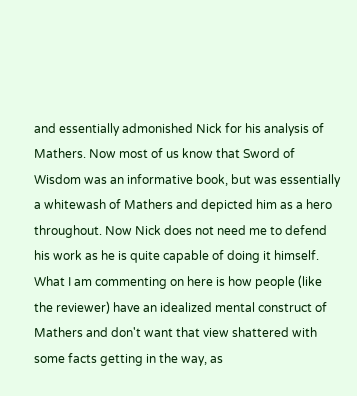and essentially admonished Nick for his analysis of Mathers. Now most of us know that Sword of Wisdom was an informative book, but was essentially a whitewash of Mathers and depicted him as a hero throughout. Now Nick does not need me to defend his work as he is quite capable of doing it himself. What I am commenting on here is how people (like the reviewer) have an idealized mental construct of Mathers and don't want that view shattered with some facts getting in the way, as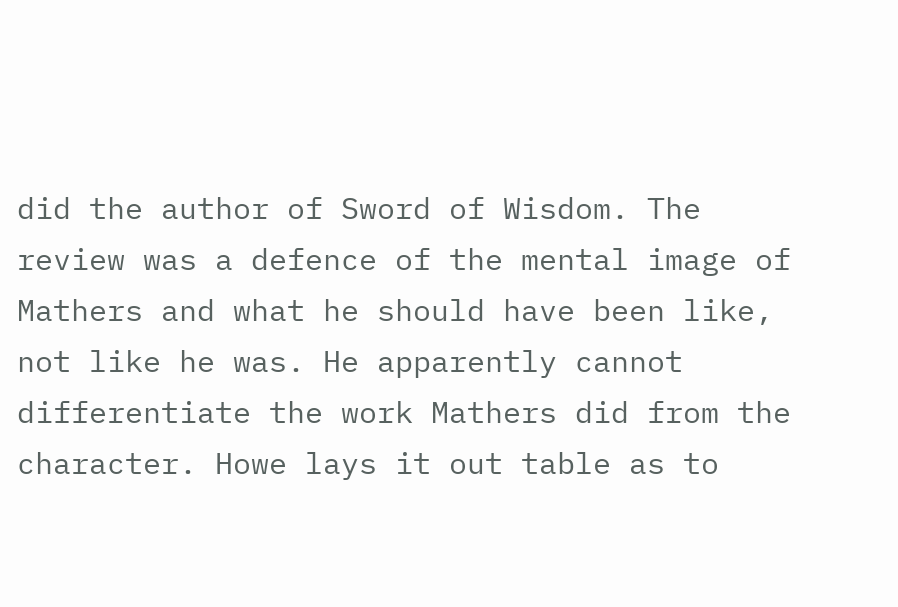did the author of Sword of Wisdom. The review was a defence of the mental image of Mathers and what he should have been like, not like he was. He apparently cannot differentiate the work Mathers did from the character. Howe lays it out table as to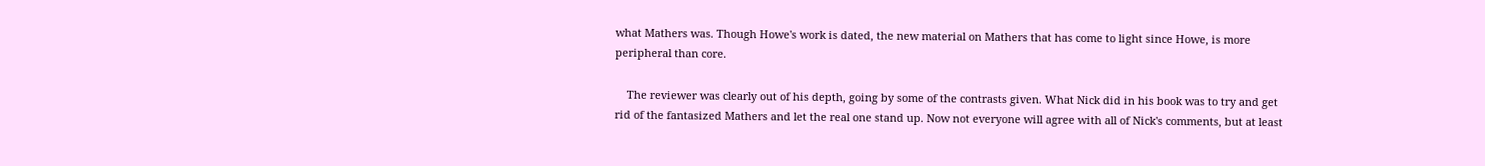what Mathers was. Though Howe's work is dated, the new material on Mathers that has come to light since Howe, is more peripheral than core.

    The reviewer was clearly out of his depth, going by some of the contrasts given. What Nick did in his book was to try and get rid of the fantasized Mathers and let the real one stand up. Now not everyone will agree with all of Nick's comments, but at least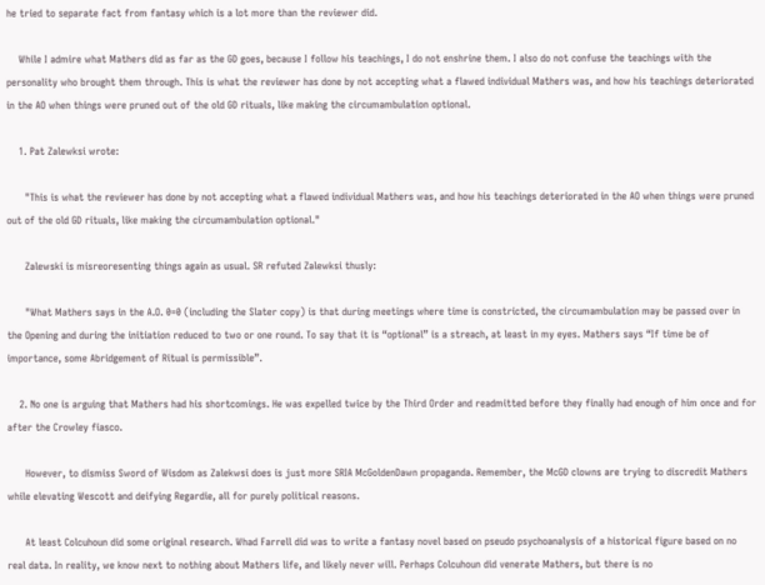he tried to separate fact from fantasy which is a lot more than the reviewer did.

    While I admire what Mathers did as far as the GD goes, because I follow his teachings, I do not enshrine them. I also do not confuse the teachings with the personality who brought them through. This is what the reviewer has done by not accepting what a flawed individual Mathers was, and how his teachings deteriorated in the AO when things were pruned out of the old GD rituals, like making the circumambulation optional.

    1. Pat Zalewksi wrote:

      "This is what the reviewer has done by not accepting what a flawed individual Mathers was, and how his teachings deteriorated in the AO when things were pruned out of the old GD rituals, like making the circumambulation optional."

      Zalewski is misreoresenting things again as usual. SR refuted Zalewksi thusly:

      "What Mathers says in the A.O. 0=0 (including the Slater copy) is that during meetings where time is constricted, the circumambulation may be passed over in the Opening and during the initiation reduced to two or one round. To say that it is “optional” is a streach, at least in my eyes. Mathers says “If time be of importance, some Abridgement of Ritual is permissible”.

    2. No one is arguing that Mathers had his shortcomings. He was expelled twice by the Third Order and readmitted before they finally had enough of him once and for after the Crowley fiasco.

      However, to dismiss Sword of Wisdom as Zalekwsi does is just more SRIA McGoldenDawn propaganda. Remember, the McGD clowns are trying to discredit Mathers while elevating Wescott and deifying Regardie, all for purely political reasons.

      At least Colcuhoun did some original research. Whad Farrell did was to write a fantasy novel based on pseudo psychoanalysis of a historical figure based on no real data. In reality, we know next to nothing about Mathers life, and likely never will. Perhaps Colcuhoun did venerate Mathers, but there is no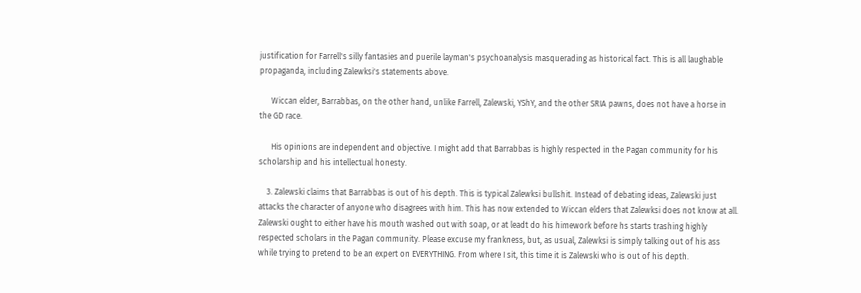justification for Farrell's silly fantasies and puerile layman's psychoanalysis masquerading as historical fact. This is all laughable propaganda, including Zalewksi's statements above.

      Wiccan elder, Barrabbas, on the other hand, unlike Farrell, Zalewski, YShY, and the other SRIA pawns, does not have a horse in the GD race.

      His opinions are independent and objective. I might add that Barrabbas is highly respected in the Pagan community for his scholarship and his intellectual honesty.

    3. Zalewski claims that Barrabbas is out of his depth. This is typical Zalewksi bullshit. Instead of debating ideas, Zalewski just attacks the character of anyone who disagrees with him. This has now extended to Wiccan elders that Zalewksi does not know at all. Zalewski ought to either have his mouth washed out with soap, or at leadt do his himework before hs starts trashing highly respected scholars in the Pagan community. Please excuse my frankness, but, as usual, Zalewksi is simply talking out of his ass while trying to pretend to be an expert on EVERYTHING. From where I sit, this time it is Zalewski who is out of his depth.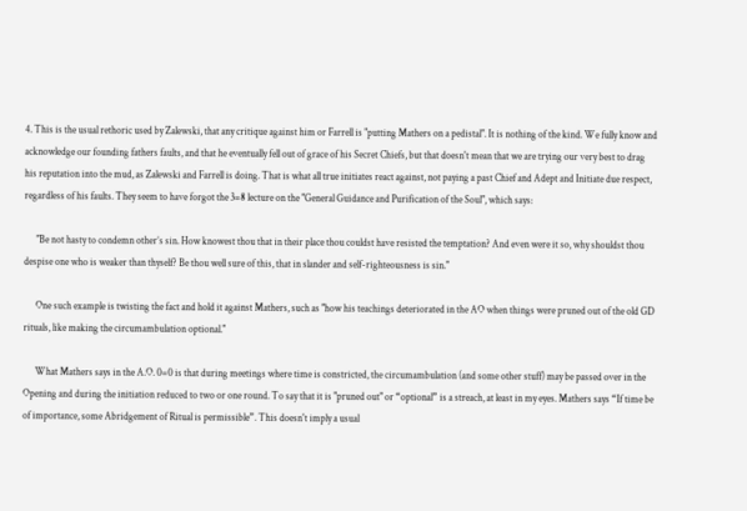4. This is the usual rethoric used by Zalewski, that any critique against him or Farrell is "putting Mathers on a pedistal". It is nothing of the kind. We fully know and acknowledge our founding fathers faults, and that he eventually fell out of grace of his Secret Chiefs, but that doesn't mean that we are trying our very best to drag his reputation into the mud, as Zalewski and Farrell is doing. That is what all true initiates react against, not paying a past Chief and Adept and Initiate due respect, regardless of his faults. They seem to have forgot the 3=8 lecture on the "General Guidance and Purification of the Soul", which says:

      "Be not hasty to condemn other’s sin. How knowest thou that in their place thou couldst have resisted the temptation? And even were it so, why shouldst thou despise one who is weaker than thyself? Be thou well sure of this, that in slander and self-righteousness is sin."

      One such example is twisting the fact and hold it against Mathers, such as "how his teachings deteriorated in the AO when things were pruned out of the old GD rituals, like making the circumambulation optional."

      What Mathers says in the A.O. 0=0 is that during meetings where time is constricted, the circumambulation (and some other stuff) may be passed over in the Opening and during the initiation reduced to two or one round. To say that it is "pruned out" or “optional” is a streach, at least in my eyes. Mathers says “If time be of importance, some Abridgement of Ritual is permissible”. This doesn't imply a usual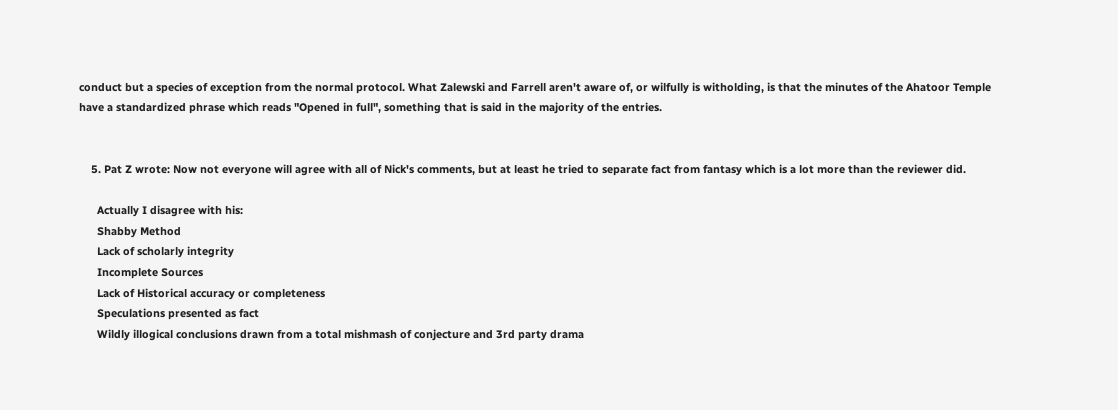conduct but a species of exception from the normal protocol. What Zalewski and Farrell aren't aware of, or wilfully is witholding, is that the minutes of the Ahatoor Temple have a standardized phrase which reads "Opened in full", something that is said in the majority of the entries.


    5. Pat Z wrote: Now not everyone will agree with all of Nick's comments, but at least he tried to separate fact from fantasy which is a lot more than the reviewer did.

      Actually I disagree with his:
      Shabby Method
      Lack of scholarly integrity
      Incomplete Sources
      Lack of Historical accuracy or completeness
      Speculations presented as fact
      Wildly illogical conclusions drawn from a total mishmash of conjecture and 3rd party drama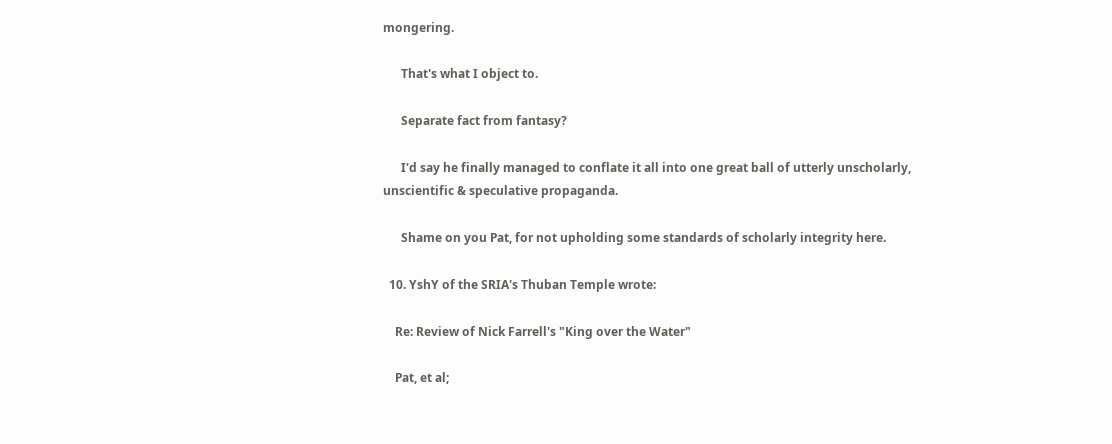mongering.

      That's what I object to.

      Separate fact from fantasy?

      I'd say he finally managed to conflate it all into one great ball of utterly unscholarly, unscientific & speculative propaganda.

      Shame on you Pat, for not upholding some standards of scholarly integrity here.

  10. YshY of the SRIA's Thuban Temple wrote:

    Re: Review of Nick Farrell's "King over the Water"

    Pat, et al;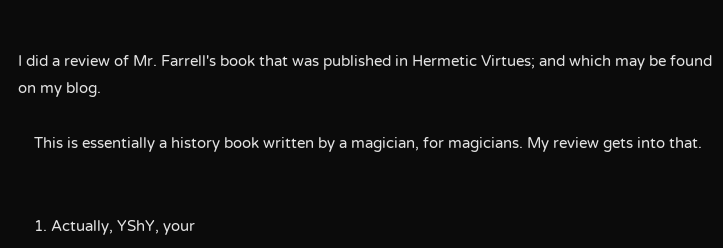I did a review of Mr. Farrell's book that was published in Hermetic Virtues; and which may be found on my blog.

    This is essentially a history book written by a magician, for magicians. My review gets into that.


    1. Actually, YShY, your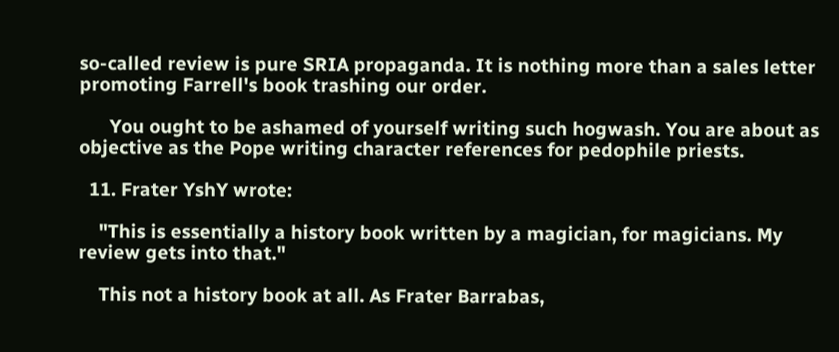so-called review is pure SRIA propaganda. It is nothing more than a sales letter promoting Farrell's book trashing our order.

      You ought to be ashamed of yourself writing such hogwash. You are about as objective as the Pope writing character references for pedophile priests.

  11. Frater YshY wrote:

    "This is essentially a history book written by a magician, for magicians. My review gets into that."

    This not a history book at all. As Frater Barrabas,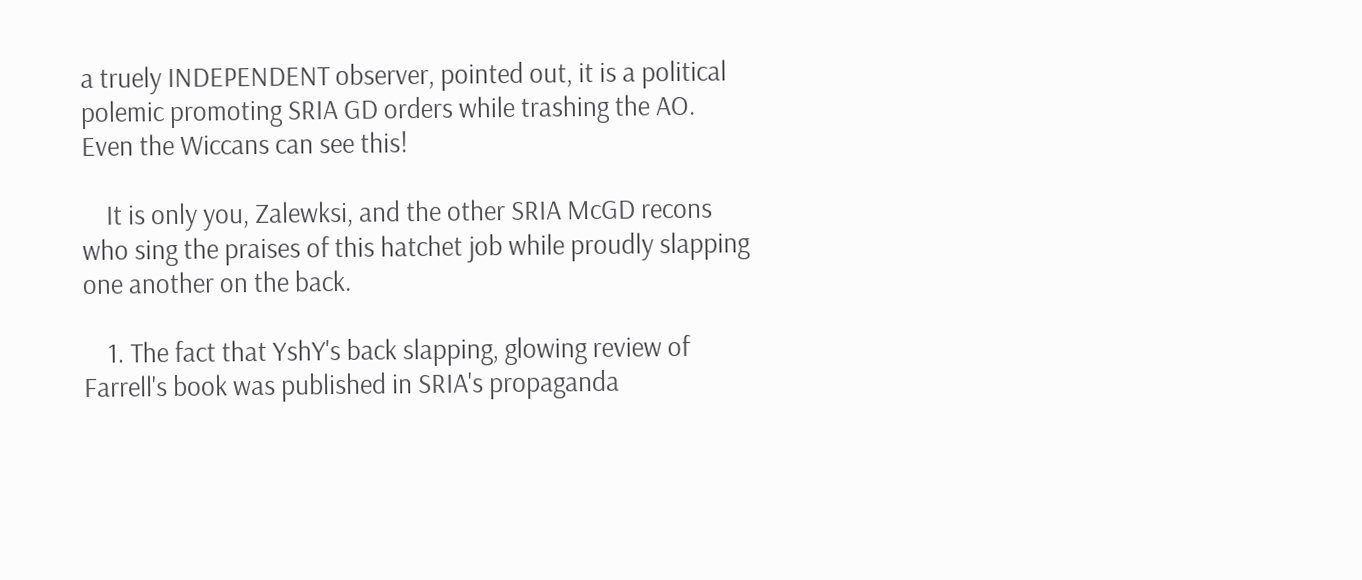a truely INDEPENDENT observer, pointed out, it is a political polemic promoting SRIA GD orders while trashing the AO. Even the Wiccans can see this!

    It is only you, Zalewksi, and the other SRIA McGD recons who sing the praises of this hatchet job while proudly slapping one another on the back.

    1. The fact that YshY's back slapping, glowing review of Farrell's book was published in SRIA's propaganda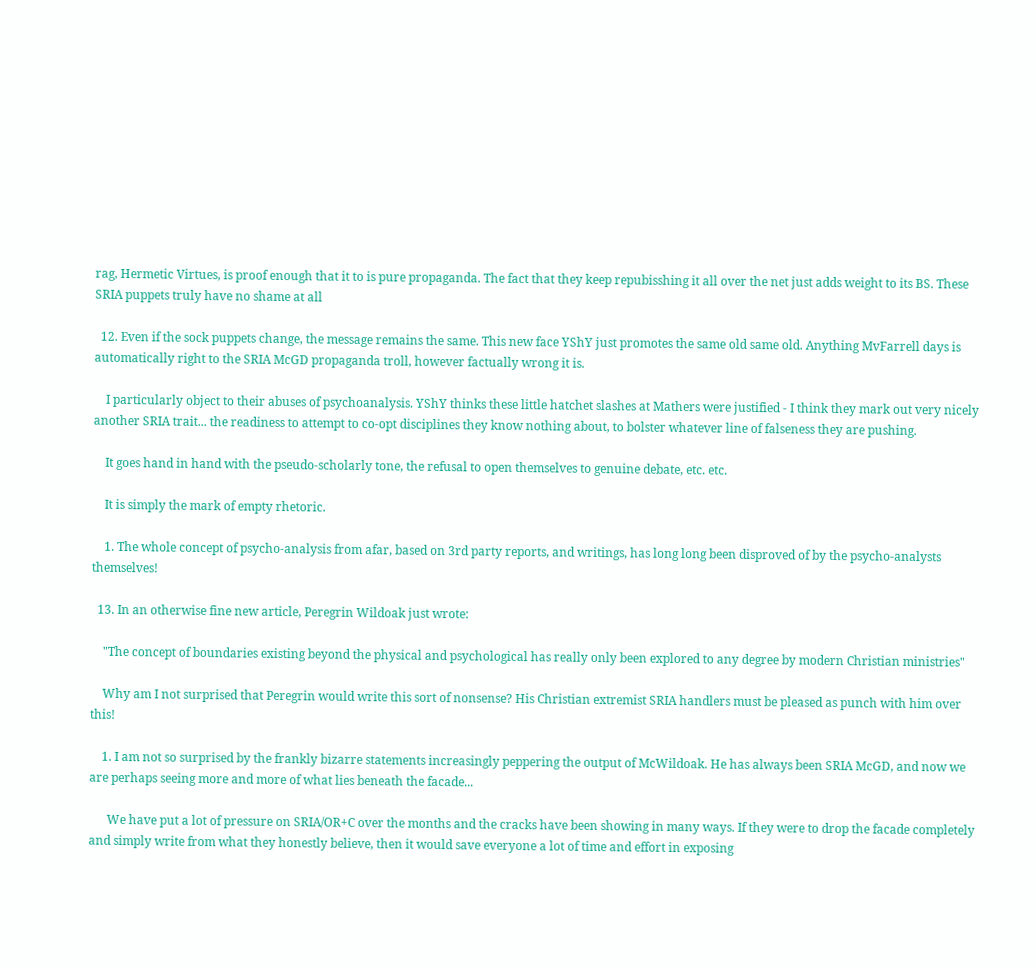rag, Hermetic Virtues, is proof enough that it to is pure propaganda. The fact that they keep repubisshing it all over the net just adds weight to its BS. These SRIA puppets truly have no shame at all

  12. Even if the sock puppets change, the message remains the same. This new face YShY just promotes the same old same old. Anything MvFarrell days is automatically right to the SRIA McGD propaganda troll, however factually wrong it is.

    I particularly object to their abuses of psychoanalysis. YShY thinks these little hatchet slashes at Mathers were justified - I think they mark out very nicely another SRIA trait... the readiness to attempt to co-opt disciplines they know nothing about, to bolster whatever line of falseness they are pushing.

    It goes hand in hand with the pseudo-scholarly tone, the refusal to open themselves to genuine debate, etc. etc.

    It is simply the mark of empty rhetoric.

    1. The whole concept of psycho-analysis from afar, based on 3rd party reports, and writings, has long long been disproved of by the psycho-analysts themselves!

  13. In an otherwise fine new article, Peregrin Wildoak just wrote:

    "The concept of boundaries existing beyond the physical and psychological has really only been explored to any degree by modern Christian ministries"

    Why am I not surprised that Peregrin would write this sort of nonsense? His Christian extremist SRIA handlers must be pleased as punch with him over this!

    1. I am not so surprised by the frankly bizarre statements increasingly peppering the output of McWildoak. He has always been SRIA McGD, and now we are perhaps seeing more and more of what lies beneath the facade...

      We have put a lot of pressure on SRIA/OR+C over the months and the cracks have been showing in many ways. If they were to drop the facade completely and simply write from what they honestly believe, then it would save everyone a lot of time and effort in exposing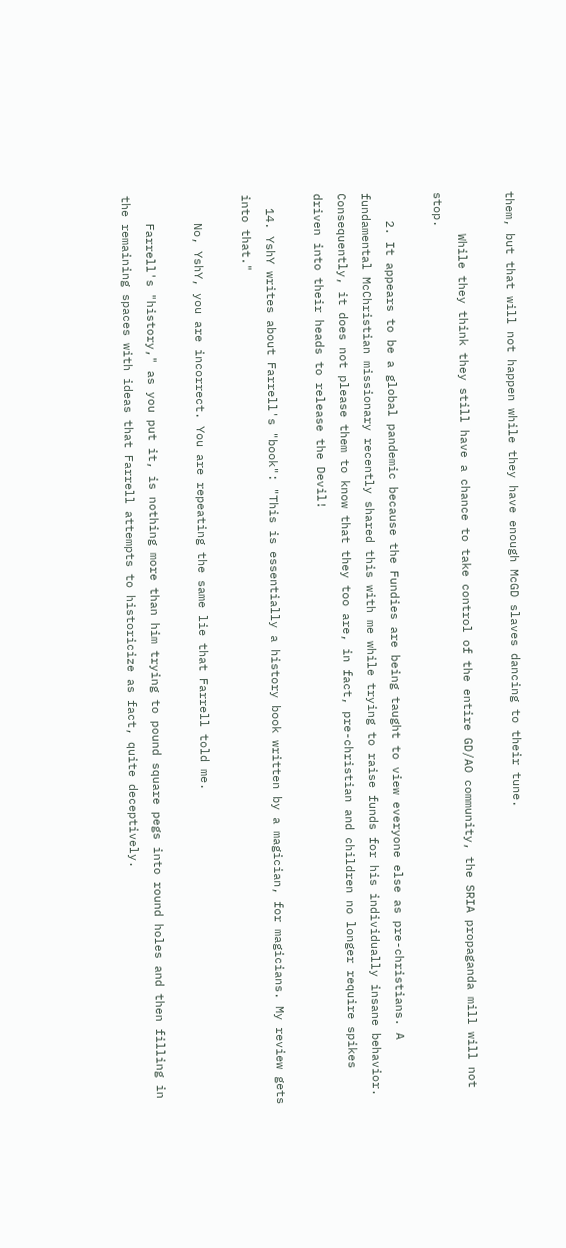them, but that will not happen while they have enough McGD slaves dancing to their tune.

      While they think they still have a chance to take control of the entire GD/AO community, the SRIA propaganda mill will not stop.

    2. It appears to be a global pandemic because the Fundies are being taught to view everyone else as pre-christians. A fundamental McChristian missionary recently shared this with me while trying to raise funds for his individually insane behavior. Consequently, it does not please them to know that they too are, in fact, pre-christian and children no longer require spikes driven into their heads to release the Devil!

  14. YshY writes about Farrell's "book": "This is essentially a history book written by a magician, for magicians. My review gets into that."

    No, YshY, you are incorrect. You are repeating the same lie that Farrell told me.

    Farrell's "history," as you put it, is nothing more than him trying to pound square pegs into round holes and then filling in the remaining spaces with ideas that Farrell attempts to historicize as fact, quite deceptively.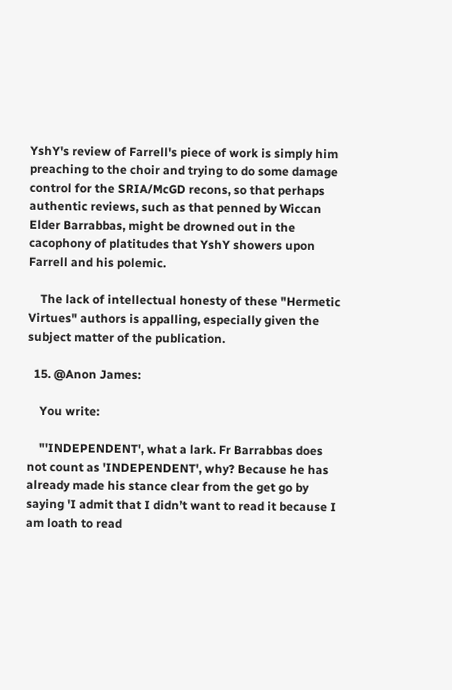YshY's review of Farrell's piece of work is simply him preaching to the choir and trying to do some damage control for the SRIA/McGD recons, so that perhaps authentic reviews, such as that penned by Wiccan Elder Barrabbas, might be drowned out in the cacophony of platitudes that YshY showers upon Farrell and his polemic.

    The lack of intellectual honesty of these "Hermetic Virtues" authors is appalling, especially given the subject matter of the publication.

  15. @Anon James:

    You write:

    "'INDEPENDENT', what a lark. Fr Barrabbas does not count as 'INDEPENDENT', why? Because he has already made his stance clear from the get go by saying 'I admit that I didn’t want to read it because I am loath to read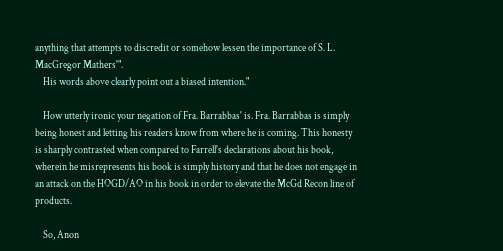anything that attempts to discredit or somehow lessen the importance of S. L. MacGregor Mathers'".
    His words above clearly point out a biased intention."

    How utterly ironic your negation of Fra. Barrabbas' is. Fra. Barrabbas is simply being honest and letting his readers know from where he is coming. This honesty is sharply contrasted when compared to Farrell's declarations about his book, wherein he misrepresents his book is simply history and that he does not engage in an attack on the HOGD/AO in his book in order to elevate the McGd Recon line of products.

    So, Anon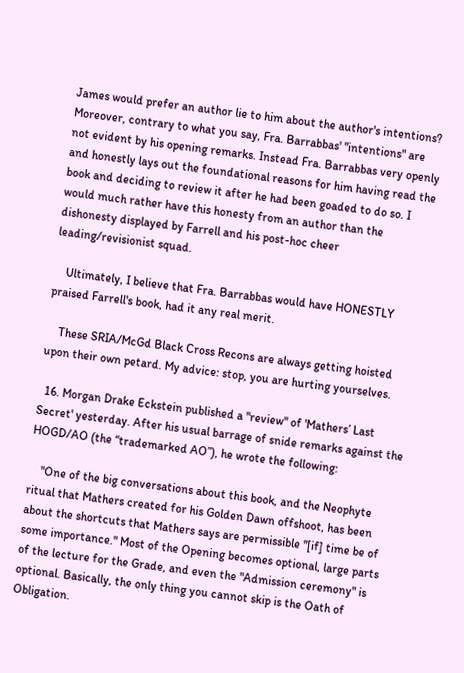James would prefer an author lie to him about the author's intentions? Moreover, contrary to what you say, Fra. Barrabbas' "intentions" are not evident by his opening remarks. Instead Fra. Barrabbas very openly and honestly lays out the foundational reasons for him having read the book and deciding to review it after he had been goaded to do so. I would much rather have this honesty from an author than the dishonesty displayed by Farrell and his post-hoc cheer leading/revisionist squad.

    Ultimately, I believe that Fra. Barrabbas would have HONESTLY praised Farrell's book, had it any real merit.

    These SRIA/McGd Black Cross Recons are always getting hoisted upon their own petard. My advice: stop, you are hurting yourselves.

  16. Morgan Drake Eckstein published a "review" of 'Mathers’ Last Secret' yesterday. After his usual barrage of snide remarks against the HOGD/AO (the “trademarked AO”), he wrote the following:

    "One of the big conversations about this book, and the Neophyte ritual that Mathers created for his Golden Dawn offshoot, has been about the shortcuts that Mathers says are permissible "[if] time be of some importance." Most of the Opening becomes optional, large parts of the lecture for the Grade, and even the "Admission ceremony" is optional. Basically, the only thing you cannot skip is the Oath of Obligation.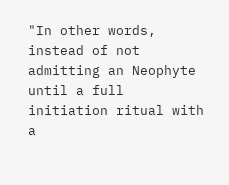"In other words, instead of not admitting an Neophyte until a full initiation ritual with a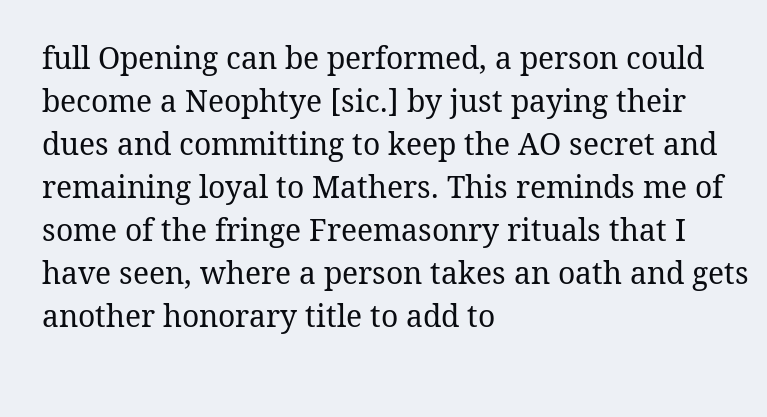full Opening can be performed, a person could become a Neophtye [sic.] by just paying their dues and committing to keep the AO secret and remaining loyal to Mathers. This reminds me of some of the fringe Freemasonry rituals that I have seen, where a person takes an oath and gets another honorary title to add to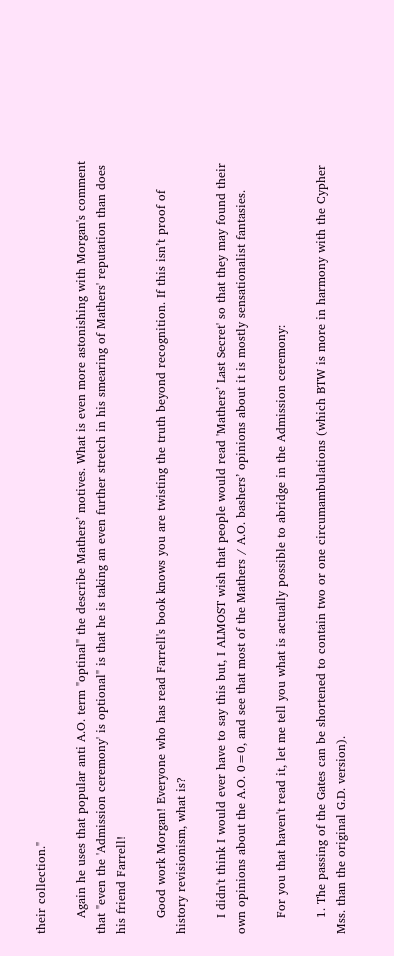their collection."

    Again he uses that popular anti A.O. term "optinal" the describe Mathers’ motives. What is even more astonishing with Morgan's comment that "even the 'Admission ceremony' is optional" is that he is taking an even further stretch in his smearing of Mathers' reputation than does his friend Farrell!

    Good work Morgan! Everyone who has read Farrell's book knows you are twisting the truth beyond recognition. If this isn’t proof of history revisionism, what is?

    I didn't think I would ever have to say this but, I ALMOST wish that people would read 'Mathers’ Last Secret' so that they may found their own opinions about the A.O. 0=0, and see that most of the Mathers / A.O. bashers’ opinions about it is mostly sensationalist fantasies.

    For you that haven't read it, let me tell you what is actually possible to abridge in the Admission ceremony:

    1. The passing of the Gates can be shortened to contain two or one circumambulations (which BTW is more in harmony with the Cypher Mss. than the original G.D. version).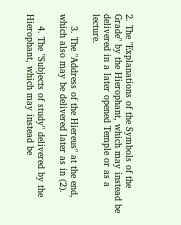2. The "Explanations of the Symbols of the Grade" by the Hierophant, which may instead be delivered in a later opened Temple or as a lecture.

    3. The "Address of the Hiereus" at the end, which also may be delivered later as in (2).

    4. The "Subjects of study" delivered by the Hierophant, which may instead be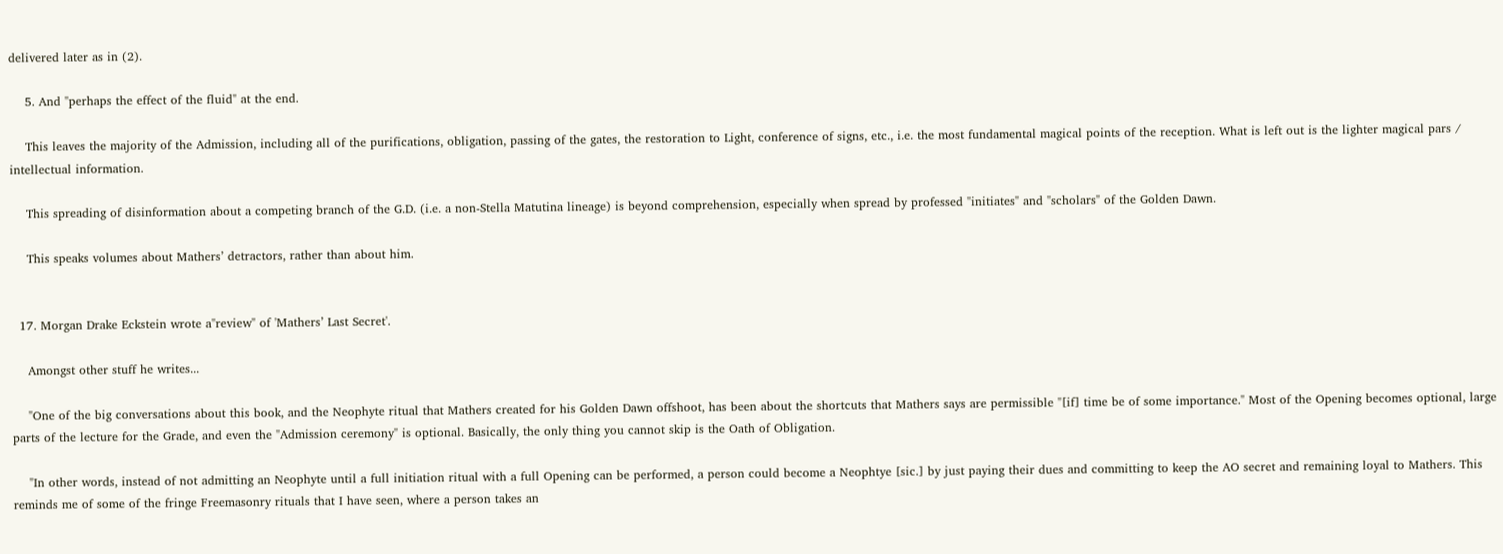delivered later as in (2).

    5. And "perhaps the effect of the fluid" at the end.

    This leaves the majority of the Admission, including all of the purifications, obligation, passing of the gates, the restoration to Light, conference of signs, etc., i.e. the most fundamental magical points of the reception. What is left out is the lighter magical pars / intellectual information.

    This spreading of disinformation about a competing branch of the G.D. (i.e. a non-Stella Matutina lineage) is beyond comprehension, especially when spread by professed "initiates" and "scholars" of the Golden Dawn.

    This speaks volumes about Mathers’ detractors, rather than about him.


  17. Morgan Drake Eckstein wrote a"review" of 'Mathers’ Last Secret'.

    Amongst other stuff he writes...

    "One of the big conversations about this book, and the Neophyte ritual that Mathers created for his Golden Dawn offshoot, has been about the shortcuts that Mathers says are permissible "[if] time be of some importance." Most of the Opening becomes optional, large parts of the lecture for the Grade, and even the "Admission ceremony" is optional. Basically, the only thing you cannot skip is the Oath of Obligation.

    "In other words, instead of not admitting an Neophyte until a full initiation ritual with a full Opening can be performed, a person could become a Neophtye [sic.] by just paying their dues and committing to keep the AO secret and remaining loyal to Mathers. This reminds me of some of the fringe Freemasonry rituals that I have seen, where a person takes an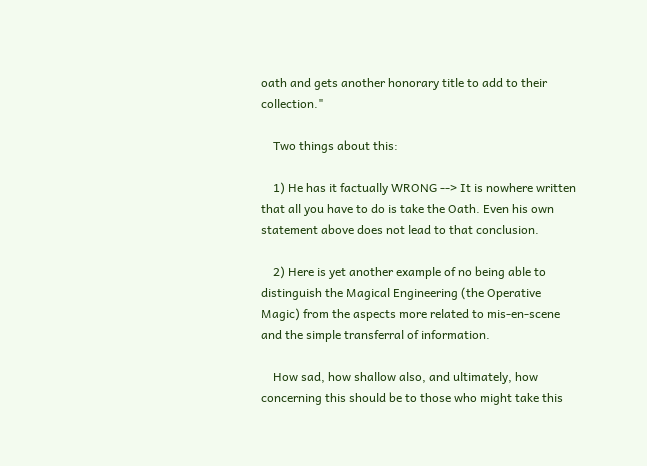oath and gets another honorary title to add to their collection."

    Two things about this:

    1) He has it factually WRONG --> It is nowhere written that all you have to do is take the Oath. Even his own statement above does not lead to that conclusion.

    2) Here is yet another example of no being able to distinguish the Magical Engineering (the Operative Magic) from the aspects more related to mis-en-scene and the simple transferral of information.

    How sad, how shallow also, and ultimately, how concerning this should be to those who might take this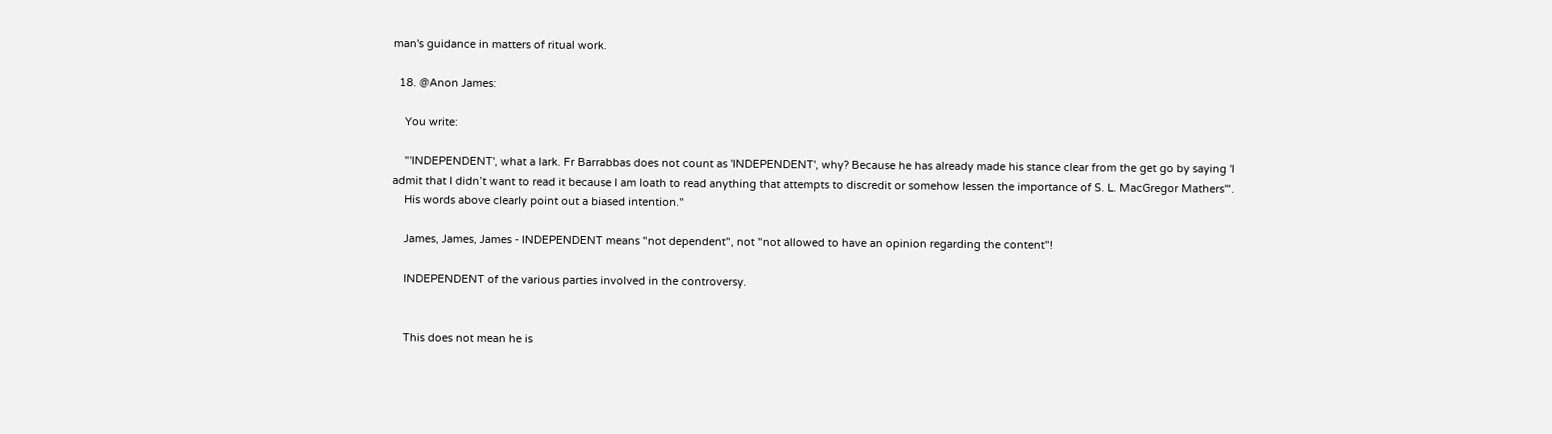man's guidance in matters of ritual work.

  18. @Anon James:

    You write:

    "'INDEPENDENT', what a lark. Fr Barrabbas does not count as 'INDEPENDENT', why? Because he has already made his stance clear from the get go by saying 'I admit that I didn’t want to read it because I am loath to read anything that attempts to discredit or somehow lessen the importance of S. L. MacGregor Mathers'".
    His words above clearly point out a biased intention."

    James, James, James - INDEPENDENT means "not dependent", not "not allowed to have an opinion regarding the content"!

    INDEPENDENT of the various parties involved in the controversy.


    This does not mean he is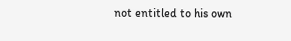not entitled to his own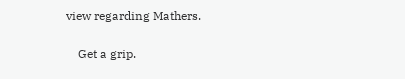view regarding Mathers.

    Get a grip.